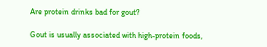Are protein drinks bad for gout?

Gout is usually associated with high-protein foods,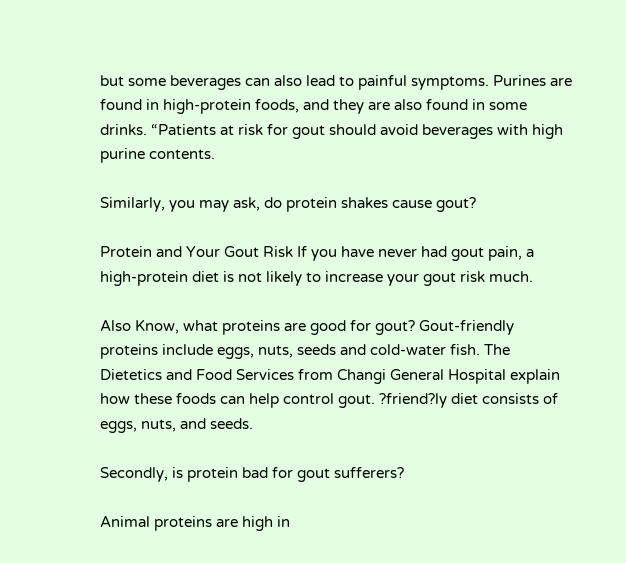but some beverages can also lead to painful symptoms. Purines are found in high-protein foods, and they are also found in some drinks. “Patients at risk for gout should avoid beverages with high purine contents.

Similarly, you may ask, do protein shakes cause gout?

Protein and Your Gout Risk If you have never had gout pain, a high-protein diet is not likely to increase your gout risk much.

Also Know, what proteins are good for gout? Gout-friendly proteins include eggs, nuts, seeds and cold-water fish. The Dietetics and Food Services from Changi General Hospital explain how these foods can help control gout. ?friend?ly diet consists of eggs, nuts, and seeds.

Secondly, is protein bad for gout sufferers?

Animal proteins are high in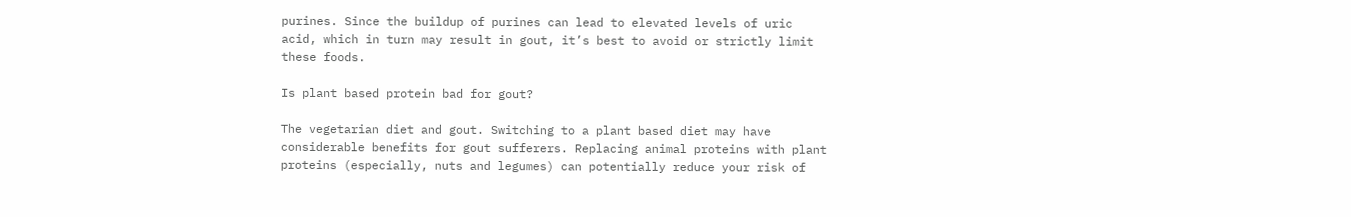purines. Since the buildup of purines can lead to elevated levels of uric acid, which in turn may result in gout, it’s best to avoid or strictly limit these foods.

Is plant based protein bad for gout?

The vegetarian diet and gout. Switching to a plant based diet may have considerable benefits for gout sufferers. Replacing animal proteins with plant proteins (especially, nuts and legumes) can potentially reduce your risk of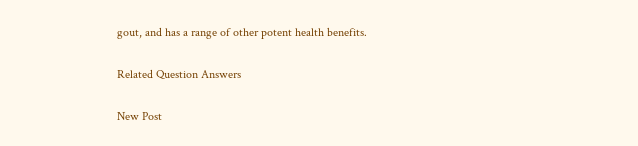gout, and has a range of other potent health benefits.

Related Question Answers

New Post